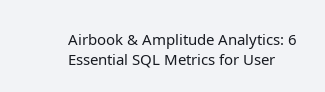Airbook & Amplitude Analytics: 6 Essential SQL Metrics for User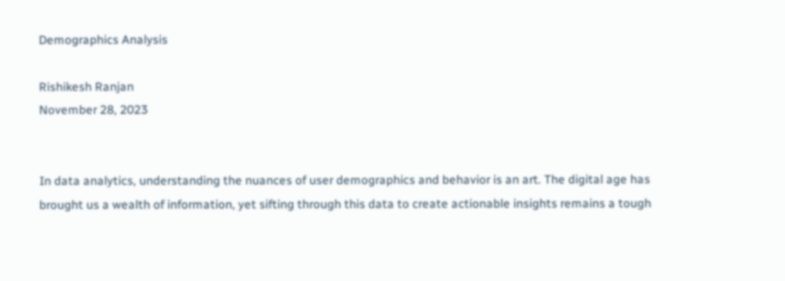Demographics Analysis

Rishikesh Ranjan
November 28, 2023


In data analytics, understanding the nuances of user demographics and behavior is an art. The digital age has brought us a wealth of information, yet sifting through this data to create actionable insights remains a tough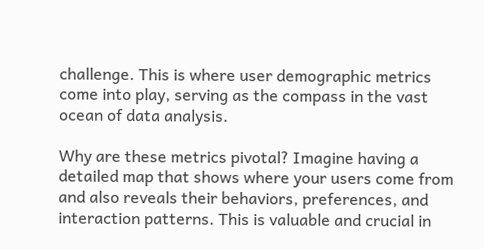challenge. This is where user demographic metrics come into play, serving as the compass in the vast ocean of data analysis.

Why are these metrics pivotal? Imagine having a detailed map that shows where your users come from and also reveals their behaviors, preferences, and interaction patterns. This is valuable and crucial in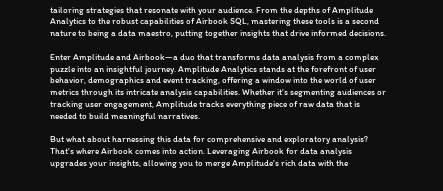tailoring strategies that resonate with your audience. From the depths of Amplitude Analytics to the robust capabilities of Airbook SQL, mastering these tools is a second nature to being a data maestro, putting together insights that drive informed decisions.

Enter Amplitude and Airbook—a duo that transforms data analysis from a complex puzzle into an insightful journey. Amplitude Analytics stands at the forefront of user behavior, demographics and event tracking, offering a window into the world of user metrics through its intricate analysis capabilities. Whether it's segmenting audiences or tracking user engagement, Amplitude tracks everything piece of raw data that is needed to build meaningful narratives.

But what about harnessing this data for comprehensive and exploratory analysis? That's where Airbook comes into action. Leveraging Airbook for data analysis upgrades your insights, allowing you to merge Amplitude's rich data with the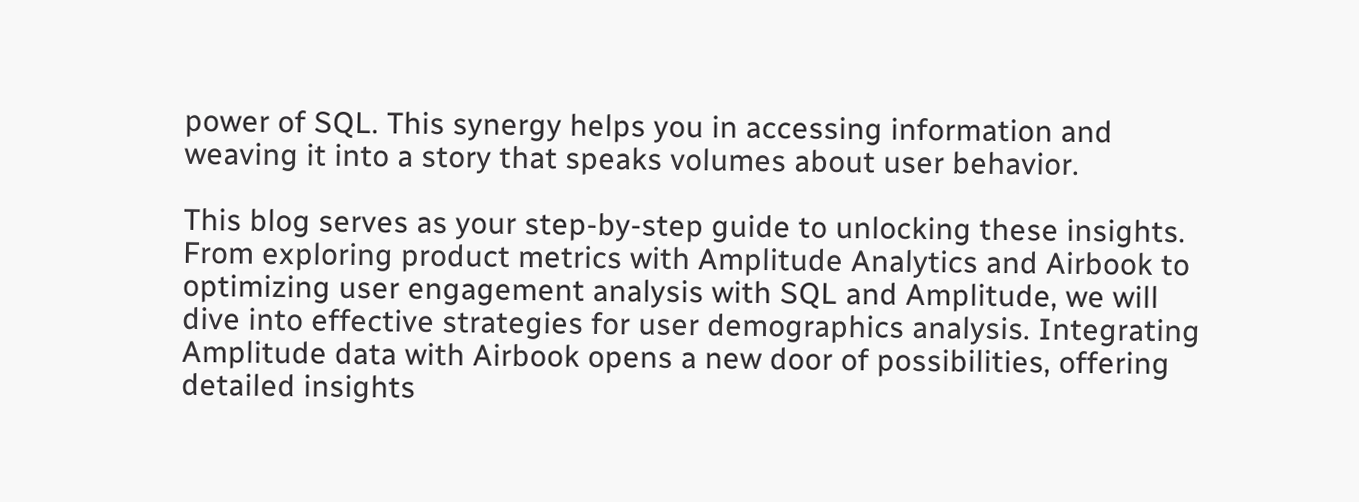power of SQL. This synergy helps you in accessing information and weaving it into a story that speaks volumes about user behavior.

This blog serves as your step-by-step guide to unlocking these insights. From exploring product metrics with Amplitude Analytics and Airbook to optimizing user engagement analysis with SQL and Amplitude, we will dive into effective strategies for user demographics analysis. Integrating Amplitude data with Airbook opens a new door of possibilities, offering detailed insights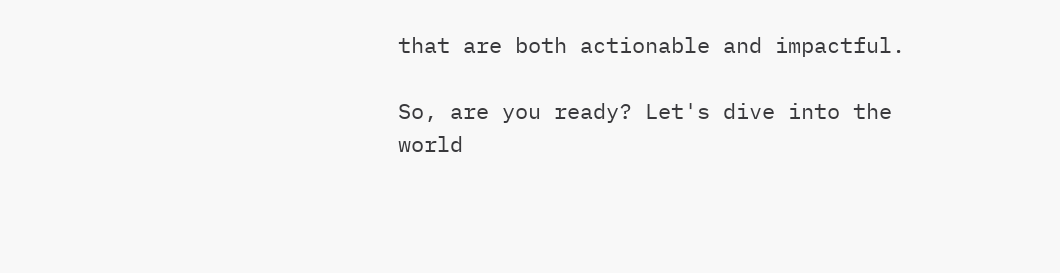that are both actionable and impactful.

So, are you ready? Let's dive into the world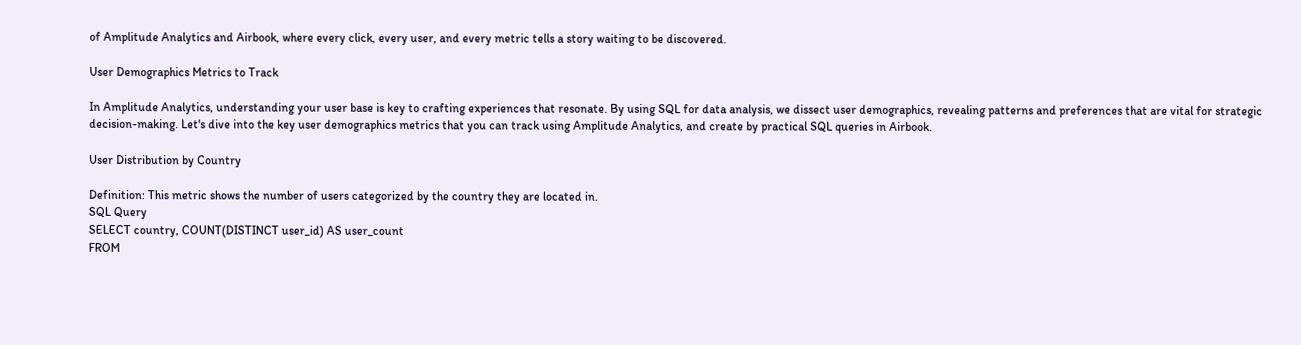of Amplitude Analytics and Airbook, where every click, every user, and every metric tells a story waiting to be discovered.

User Demographics Metrics to Track

In Amplitude Analytics, understanding your user base is key to crafting experiences that resonate. By using SQL for data analysis, we dissect user demographics, revealing patterns and preferences that are vital for strategic decision-making. Let's dive into the key user demographics metrics that you can track using Amplitude Analytics, and create by practical SQL queries in Airbook.

User Distribution by Country

Definition: This metric shows the number of users categorized by the country they are located in.
SQL Query
SELECT country, COUNT(DISTINCT user_id) AS user_count
FROM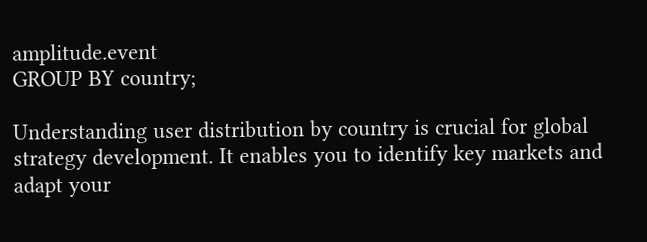amplitude.event
GROUP BY country;

Understanding user distribution by country is crucial for global strategy development. It enables you to identify key markets and adapt your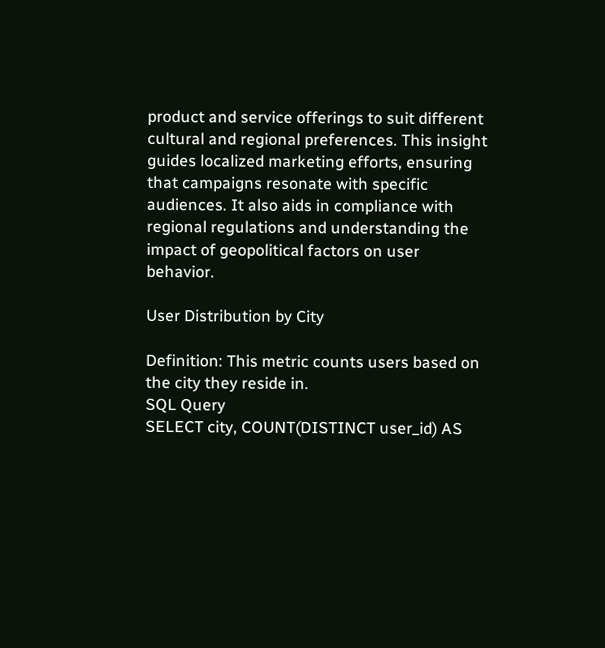product and service offerings to suit different cultural and regional preferences. This insight guides localized marketing efforts, ensuring that campaigns resonate with specific audiences. It also aids in compliance with regional regulations and understanding the impact of geopolitical factors on user behavior.

User Distribution by City

Definition: This metric counts users based on the city they reside in.
SQL Query
SELECT city, COUNT(DISTINCT user_id) AS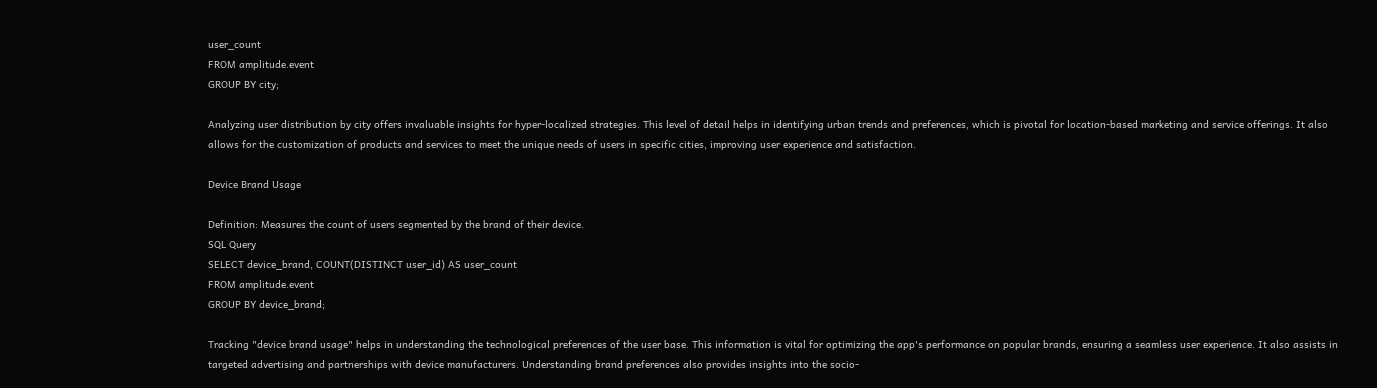user_count
FROM amplitude.event
GROUP BY city;

Analyzing user distribution by city offers invaluable insights for hyper-localized strategies. This level of detail helps in identifying urban trends and preferences, which is pivotal for location-based marketing and service offerings. It also allows for the customization of products and services to meet the unique needs of users in specific cities, improving user experience and satisfaction.

Device Brand Usage

Definition: Measures the count of users segmented by the brand of their device.
SQL Query
SELECT device_brand, COUNT(DISTINCT user_id) AS user_count
FROM amplitude.event
GROUP BY device_brand;

Tracking "device brand usage" helps in understanding the technological preferences of the user base. This information is vital for optimizing the app's performance on popular brands, ensuring a seamless user experience. It also assists in targeted advertising and partnerships with device manufacturers. Understanding brand preferences also provides insights into the socio-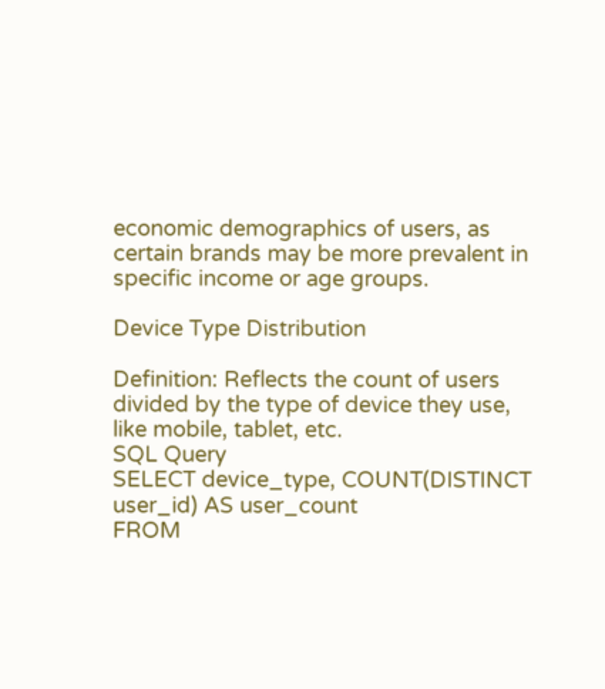economic demographics of users, as certain brands may be more prevalent in specific income or age groups.

Device Type Distribution

Definition: Reflects the count of users divided by the type of device they use, like mobile, tablet, etc.
SQL Query
SELECT device_type, COUNT(DISTINCT user_id) AS user_count
FROM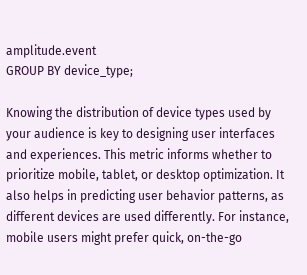amplitude.event
GROUP BY device_type;

Knowing the distribution of device types used by your audience is key to designing user interfaces and experiences. This metric informs whether to prioritize mobile, tablet, or desktop optimization. It also helps in predicting user behavior patterns, as different devices are used differently. For instance, mobile users might prefer quick, on-the-go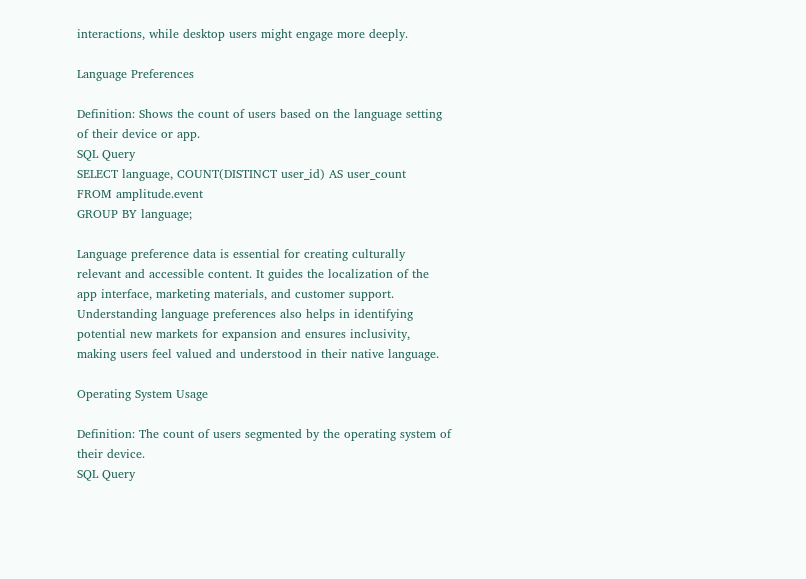interactions, while desktop users might engage more deeply.

Language Preferences

Definition: Shows the count of users based on the language setting of their device or app.
SQL Query
SELECT language, COUNT(DISTINCT user_id) AS user_count
FROM amplitude.event
GROUP BY language;

Language preference data is essential for creating culturally relevant and accessible content. It guides the localization of the app interface, marketing materials, and customer support. Understanding language preferences also helps in identifying potential new markets for expansion and ensures inclusivity, making users feel valued and understood in their native language.

Operating System Usage

Definition: The count of users segmented by the operating system of their device.
SQL Query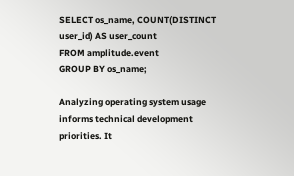SELECT os_name, COUNT(DISTINCT user_id) AS user_count
FROM amplitude.event
GROUP BY os_name;

Analyzing operating system usage informs technical development priorities. It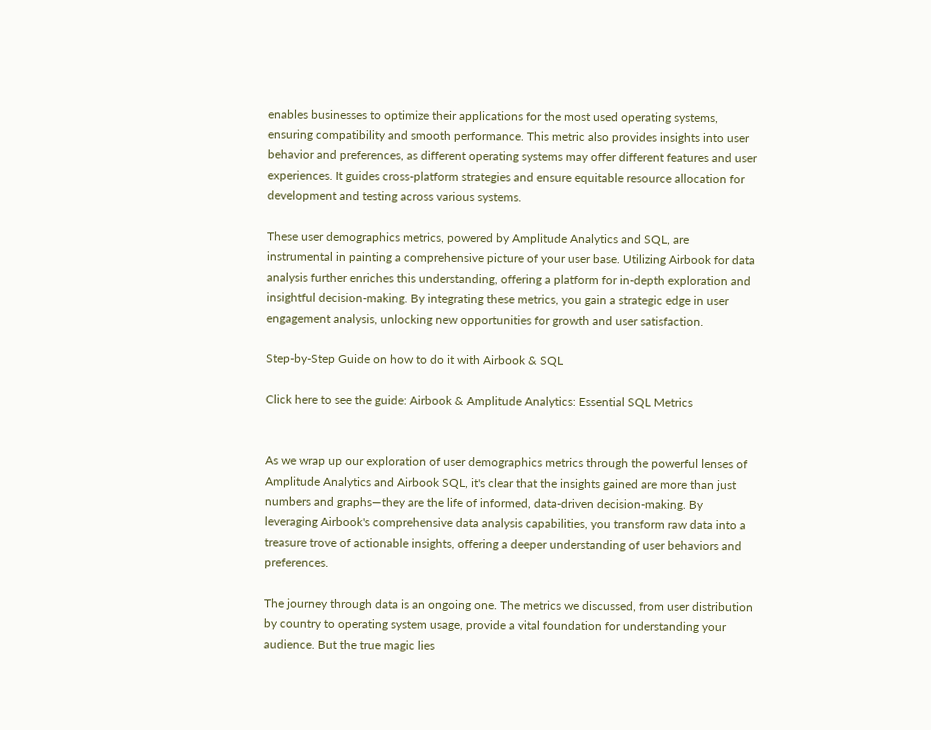enables businesses to optimize their applications for the most used operating systems, ensuring compatibility and smooth performance. This metric also provides insights into user behavior and preferences, as different operating systems may offer different features and user experiences. It guides cross-platform strategies and ensure equitable resource allocation for development and testing across various systems.

These user demographics metrics, powered by Amplitude Analytics and SQL, are instrumental in painting a comprehensive picture of your user base. Utilizing Airbook for data analysis further enriches this understanding, offering a platform for in-depth exploration and insightful decision-making. By integrating these metrics, you gain a strategic edge in user engagement analysis, unlocking new opportunities for growth and user satisfaction.

Step-by-Step Guide on how to do it with Airbook & SQL

Click here to see the guide: Airbook & Amplitude Analytics: Essential SQL Metrics


As we wrap up our exploration of user demographics metrics through the powerful lenses of Amplitude Analytics and Airbook SQL, it's clear that the insights gained are more than just numbers and graphs—they are the life of informed, data-driven decision-making. By leveraging Airbook's comprehensive data analysis capabilities, you transform raw data into a treasure trove of actionable insights, offering a deeper understanding of user behaviors and preferences.

The journey through data is an ongoing one. The metrics we discussed, from user distribution by country to operating system usage, provide a vital foundation for understanding your audience. But the true magic lies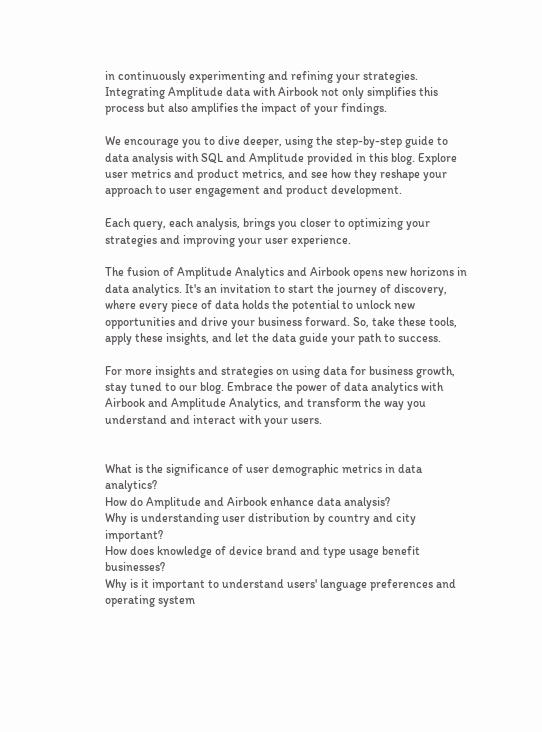in continuously experimenting and refining your strategies. Integrating Amplitude data with Airbook not only simplifies this process but also amplifies the impact of your findings.

We encourage you to dive deeper, using the step-by-step guide to data analysis with SQL and Amplitude provided in this blog. Explore user metrics and product metrics, and see how they reshape your approach to user engagement and product development.

Each query, each analysis, brings you closer to optimizing your strategies and improving your user experience.

The fusion of Amplitude Analytics and Airbook opens new horizons in data analytics. It's an invitation to start the journey of discovery, where every piece of data holds the potential to unlock new opportunities and drive your business forward. So, take these tools, apply these insights, and let the data guide your path to success.

For more insights and strategies on using data for business growth, stay tuned to our blog. Embrace the power of data analytics with Airbook and Amplitude Analytics, and transform the way you understand and interact with your users.


What is the significance of user demographic metrics in data analytics?
How do Amplitude and Airbook enhance data analysis?
Why is understanding user distribution by country and city important?
How does knowledge of device brand and type usage benefit businesses?
Why is it important to understand users' language preferences and operating system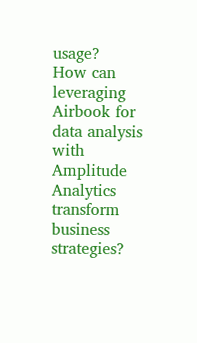usage?
How can leveraging Airbook for data analysis with Amplitude Analytics transform business strategies?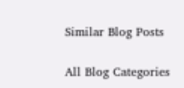Similar Blog Posts

All Blog Categories